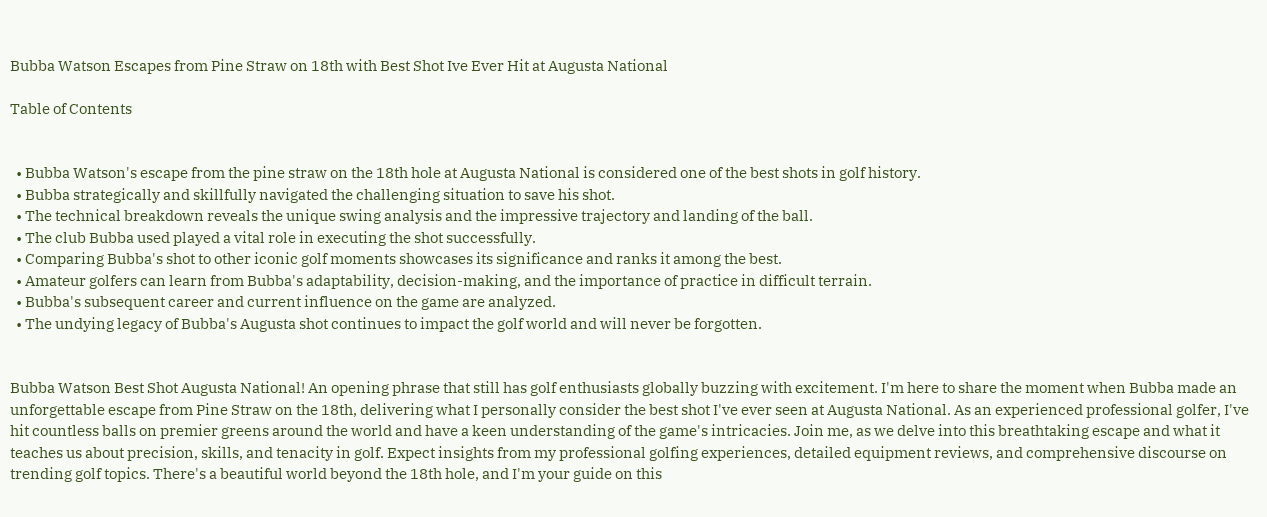Bubba Watson Escapes from Pine Straw on 18th with Best Shot Ive Ever Hit at Augusta National

Table of Contents


  • Bubba Watson's escape from the pine straw on the 18th hole at Augusta National is considered one of the best shots in golf history.
  • Bubba strategically and skillfully navigated the challenging situation to save his shot.
  • The technical breakdown reveals the unique swing analysis and the impressive trajectory and landing of the ball.
  • The club Bubba used played a vital role in executing the shot successfully.
  • Comparing Bubba's shot to other iconic golf moments showcases its significance and ranks it among the best.
  • Amateur golfers can learn from Bubba's adaptability, decision-making, and the importance of practice in difficult terrain.
  • Bubba's subsequent career and current influence on the game are analyzed.
  • The undying legacy of Bubba's Augusta shot continues to impact the golf world and will never be forgotten.


Bubba Watson Best Shot Augusta National! An opening phrase that still has golf enthusiasts globally buzzing with excitement. I'm here to share the moment when Bubba made an unforgettable escape from Pine Straw on the 18th, delivering what I personally consider the best shot I've ever seen at Augusta National. As an experienced professional golfer, I've hit countless balls on premier greens around the world and have a keen understanding of the game's intricacies. Join me, as we delve into this breathtaking escape and what it teaches us about precision, skills, and tenacity in golf. Expect insights from my professional golfing experiences, detailed equipment reviews, and comprehensive discourse on trending golf topics. There's a beautiful world beyond the 18th hole, and I'm your guide on this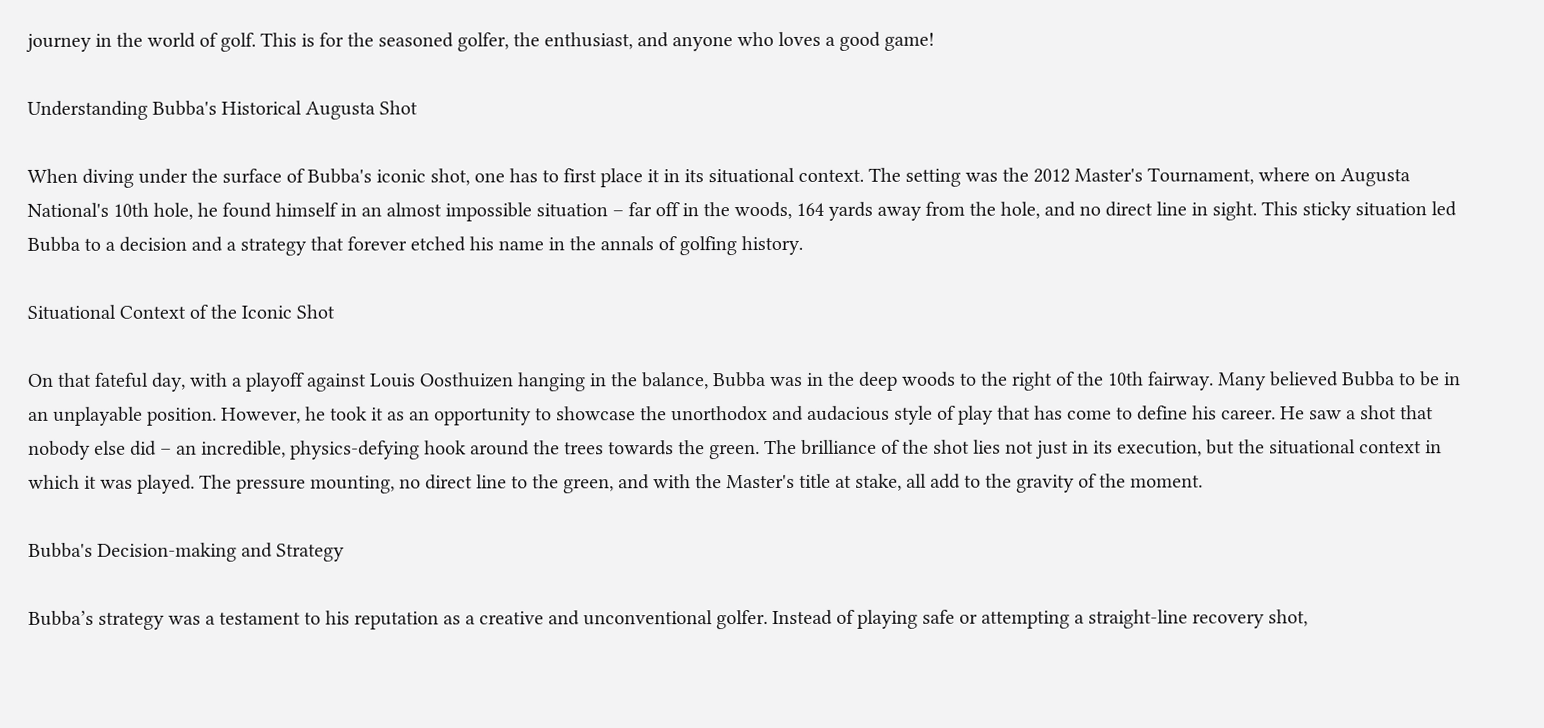journey in the world of golf. This is for the seasoned golfer, the enthusiast, and anyone who loves a good game!

Understanding Bubba's Historical Augusta Shot

When diving under the surface of Bubba's iconic shot, one has to first place it in its situational context. The setting was the 2012 Master's Tournament, where on Augusta National's 10th hole, he found himself in an almost impossible situation – far off in the woods, 164 yards away from the hole, and no direct line in sight. This sticky situation led Bubba to a decision and a strategy that forever etched his name in the annals of golfing history.

Situational Context of the Iconic Shot

On that fateful day, with a playoff against Louis Oosthuizen hanging in the balance, Bubba was in the deep woods to the right of the 10th fairway. Many believed Bubba to be in an unplayable position. However, he took it as an opportunity to showcase the unorthodox and audacious style of play that has come to define his career. He saw a shot that nobody else did – an incredible, physics-defying hook around the trees towards the green. The brilliance of the shot lies not just in its execution, but the situational context in which it was played. The pressure mounting, no direct line to the green, and with the Master's title at stake, all add to the gravity of the moment.

Bubba's Decision-making and Strategy

Bubba’s strategy was a testament to his reputation as a creative and unconventional golfer. Instead of playing safe or attempting a straight-line recovery shot,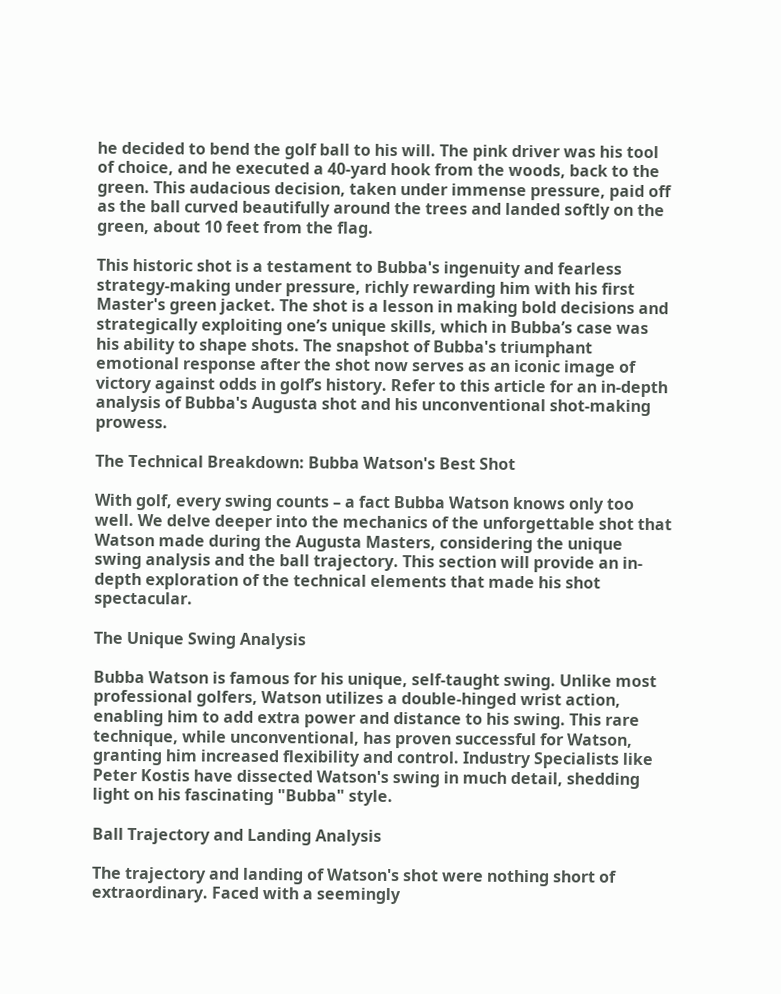he decided to bend the golf ball to his will. The pink driver was his tool of choice, and he executed a 40-yard hook from the woods, back to the green. This audacious decision, taken under immense pressure, paid off as the ball curved beautifully around the trees and landed softly on the green, about 10 feet from the flag.

This historic shot is a testament to Bubba's ingenuity and fearless strategy-making under pressure, richly rewarding him with his first Master's green jacket. The shot is a lesson in making bold decisions and strategically exploiting one’s unique skills, which in Bubba’s case was his ability to shape shots. The snapshot of Bubba's triumphant emotional response after the shot now serves as an iconic image of victory against odds in golf’s history. Refer to this article for an in-depth analysis of Bubba's Augusta shot and his unconventional shot-making prowess.

The Technical Breakdown: Bubba Watson's Best Shot

With golf, every swing counts – a fact Bubba Watson knows only too well. We delve deeper into the mechanics of the unforgettable shot that Watson made during the Augusta Masters, considering the unique swing analysis and the ball trajectory. This section will provide an in-depth exploration of the technical elements that made his shot spectacular.

The Unique Swing Analysis

Bubba Watson is famous for his unique, self-taught swing. Unlike most professional golfers, Watson utilizes a double-hinged wrist action, enabling him to add extra power and distance to his swing. This rare technique, while unconventional, has proven successful for Watson, granting him increased flexibility and control. Industry Specialists like Peter Kostis have dissected Watson's swing in much detail, shedding light on his fascinating "Bubba" style.

Ball Trajectory and Landing Analysis

The trajectory and landing of Watson's shot were nothing short of extraordinary. Faced with a seemingly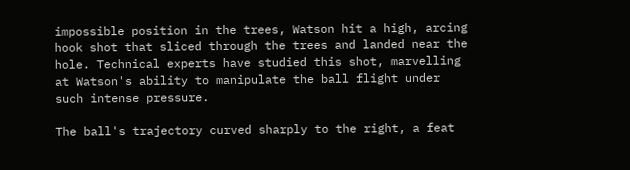impossible position in the trees, Watson hit a high, arcing hook shot that sliced through the trees and landed near the hole. Technical experts have studied this shot, marvelling at Watson's ability to manipulate the ball flight under such intense pressure.

The ball's trajectory curved sharply to the right, a feat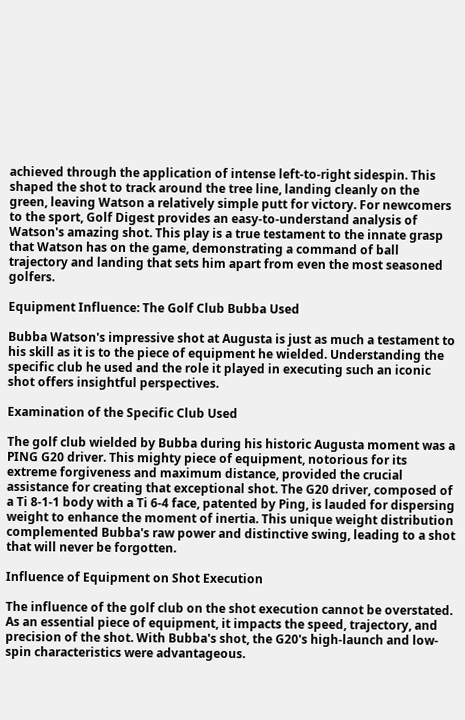achieved through the application of intense left-to-right sidespin. This shaped the shot to track around the tree line, landing cleanly on the green, leaving Watson a relatively simple putt for victory. For newcomers to the sport, Golf Digest provides an easy-to-understand analysis of Watson's amazing shot. This play is a true testament to the innate grasp that Watson has on the game, demonstrating a command of ball trajectory and landing that sets him apart from even the most seasoned golfers.

Equipment Influence: The Golf Club Bubba Used

Bubba Watson's impressive shot at Augusta is just as much a testament to his skill as it is to the piece of equipment he wielded. Understanding the specific club he used and the role it played in executing such an iconic shot offers insightful perspectives.

Examination of the Specific Club Used

The golf club wielded by Bubba during his historic Augusta moment was a PING G20 driver. This mighty piece of equipment, notorious for its extreme forgiveness and maximum distance, provided the crucial assistance for creating that exceptional shot. The G20 driver, composed of a Ti 8-1-1 body with a Ti 6-4 face, patented by Ping, is lauded for dispersing weight to enhance the moment of inertia. This unique weight distribution complemented Bubba's raw power and distinctive swing, leading to a shot that will never be forgotten.

Influence of Equipment on Shot Execution

The influence of the golf club on the shot execution cannot be overstated. As an essential piece of equipment, it impacts the speed, trajectory, and precision of the shot. With Bubba's shot, the G20's high-launch and low-spin characteristics were advantageous.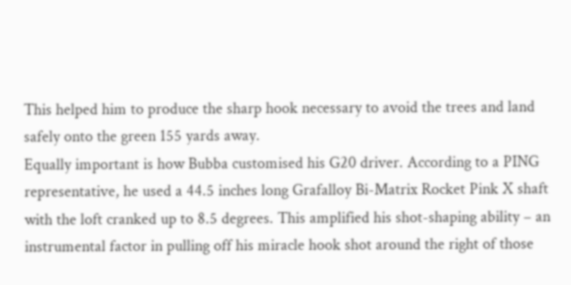This helped him to produce the sharp hook necessary to avoid the trees and land safely onto the green 155 yards away.
Equally important is how Bubba customised his G20 driver. According to a PING representative, he used a 44.5 inches long Grafalloy Bi-Matrix Rocket Pink X shaft with the loft cranked up to 8.5 degrees. This amplified his shot-shaping ability – an instrumental factor in pulling off his miracle hook shot around the right of those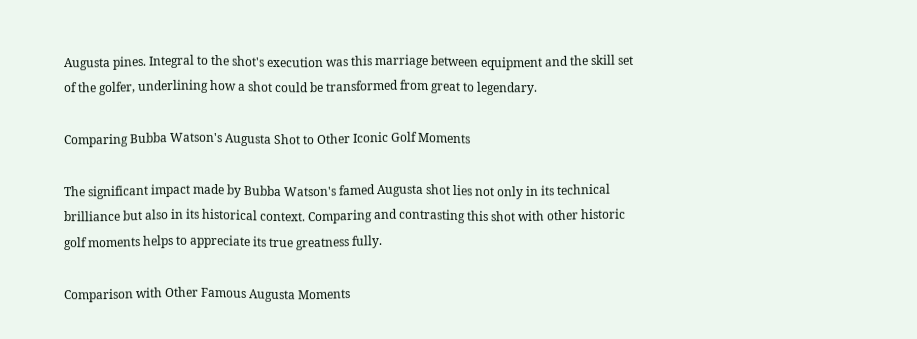Augusta pines. Integral to the shot's execution was this marriage between equipment and the skill set of the golfer, underlining how a shot could be transformed from great to legendary.

Comparing Bubba Watson's Augusta Shot to Other Iconic Golf Moments

The significant impact made by Bubba Watson's famed Augusta shot lies not only in its technical brilliance but also in its historical context. Comparing and contrasting this shot with other historic golf moments helps to appreciate its true greatness fully.

Comparison with Other Famous Augusta Moments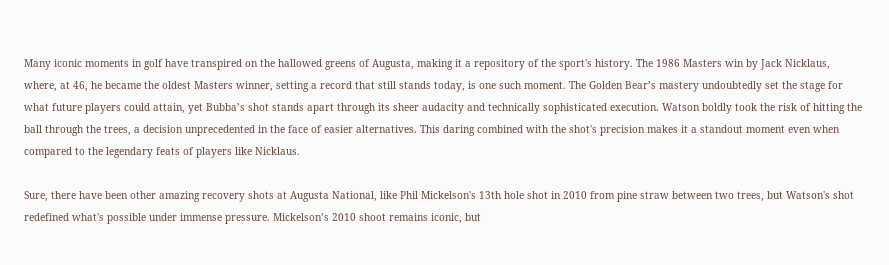Many iconic moments in golf have transpired on the hallowed greens of Augusta, making it a repository of the sport's history. The 1986 Masters win by Jack Nicklaus, where, at 46, he became the oldest Masters winner, setting a record that still stands today, is one such moment. The Golden Bear’s mastery undoubtedly set the stage for what future players could attain, yet Bubba’s shot stands apart through its sheer audacity and technically sophisticated execution. Watson boldly took the risk of hitting the ball through the trees, a decision unprecedented in the face of easier alternatives. This daring combined with the shot's precision makes it a standout moment even when compared to the legendary feats of players like Nicklaus.

Sure, there have been other amazing recovery shots at Augusta National, like Phil Mickelson's 13th hole shot in 2010 from pine straw between two trees, but Watson's shot redefined what's possible under immense pressure. Mickelson’s 2010 shoot remains iconic, but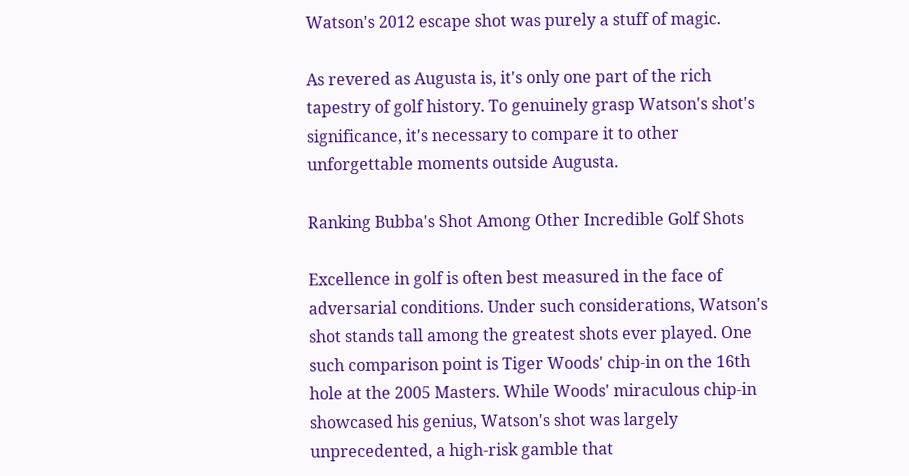Watson's 2012 escape shot was purely a stuff of magic.

As revered as Augusta is, it's only one part of the rich tapestry of golf history. To genuinely grasp Watson's shot's significance, it's necessary to compare it to other unforgettable moments outside Augusta.

Ranking Bubba's Shot Among Other Incredible Golf Shots

Excellence in golf is often best measured in the face of adversarial conditions. Under such considerations, Watson's shot stands tall among the greatest shots ever played. One such comparison point is Tiger Woods' chip-in on the 16th hole at the 2005 Masters. While Woods' miraculous chip-in showcased his genius, Watson's shot was largely unprecedented, a high-risk gamble that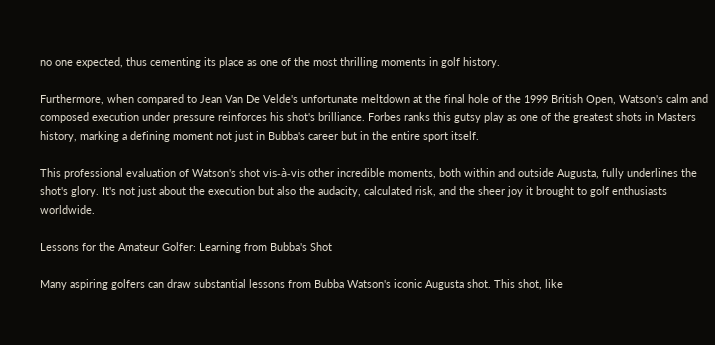no one expected, thus cementing its place as one of the most thrilling moments in golf history.

Furthermore, when compared to Jean Van De Velde's unfortunate meltdown at the final hole of the 1999 British Open, Watson's calm and composed execution under pressure reinforces his shot's brilliance. Forbes ranks this gutsy play as one of the greatest shots in Masters history, marking a defining moment not just in Bubba's career but in the entire sport itself.

This professional evaluation of Watson's shot vis-à-vis other incredible moments, both within and outside Augusta, fully underlines the shot's glory. It's not just about the execution but also the audacity, calculated risk, and the sheer joy it brought to golf enthusiasts worldwide.

Lessons for the Amateur Golfer: Learning from Bubba's Shot

Many aspiring golfers can draw substantial lessons from Bubba Watson's iconic Augusta shot. This shot, like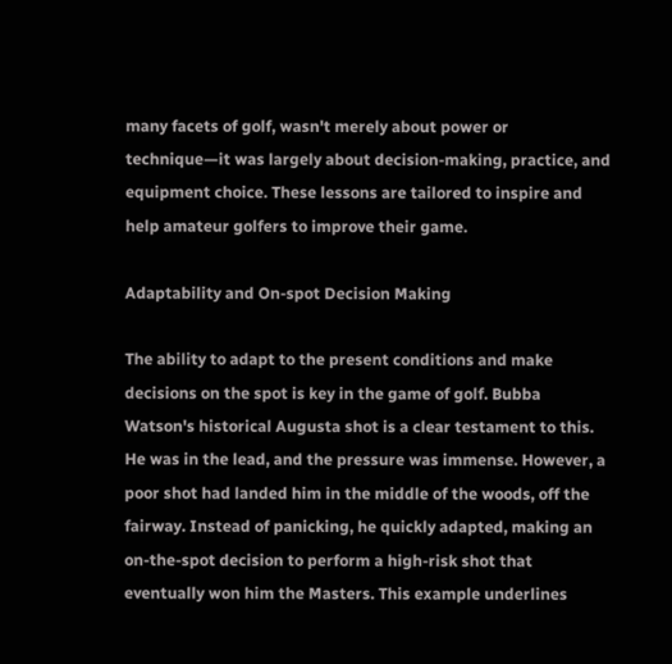many facets of golf, wasn't merely about power or technique—it was largely about decision-making, practice, and equipment choice. These lessons are tailored to inspire and help amateur golfers to improve their game.

Adaptability and On-spot Decision Making

The ability to adapt to the present conditions and make decisions on the spot is key in the game of golf. Bubba Watson's historical Augusta shot is a clear testament to this. He was in the lead, and the pressure was immense. However, a poor shot had landed him in the middle of the woods, off the fairway. Instead of panicking, he quickly adapted, making an on-the-spot decision to perform a high-risk shot that eventually won him the Masters. This example underlines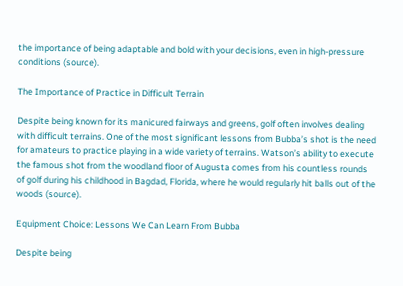the importance of being adaptable and bold with your decisions, even in high-pressure conditions (source).

The Importance of Practice in Difficult Terrain

Despite being known for its manicured fairways and greens, golf often involves dealing with difficult terrains. One of the most significant lessons from Bubba’s shot is the need for amateurs to practice playing in a wide variety of terrains. Watson’s ability to execute the famous shot from the woodland floor of Augusta comes from his countless rounds of golf during his childhood in Bagdad, Florida, where he would regularly hit balls out of the woods (source).

Equipment Choice: Lessons We Can Learn From Bubba

Despite being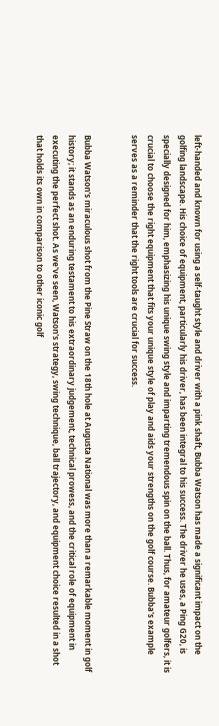left-handed and known for using a self-taught style and driver with a pink shaft, Bubba Watson has made a significant impact on the golfing landscape. His choice of equipment, particularly his driver, has been integral to his success. The driver he uses, a Ping G20, is specially designed for him, emphasizing his unique swing style and imparting tremendous spin on the ball. Thus, for amateur golfers, it is crucial to choose the right equipment that fits your unique style of play and aids your strengths on the golf course. Bubba's example serves as a reminder that the right tools are crucial for success.


Bubba Watson's miraculous shot from the Pine Straw on the 18th hole at Augusta National was more than a remarkable moment in golf history; it stands as an enduring testament to his extraordinary judgement, technical prowess, and the critical role of equipment in executing the perfect shot. As we've seen, Watson's strategy, swing technique, ball trajectory, and equipment choice resulted in a shot that holds its own in comparison to other iconic golf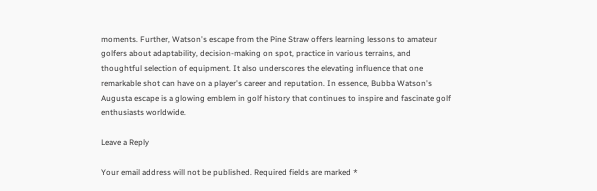moments. Further, Watson's escape from the Pine Straw offers learning lessons to amateur golfers about adaptability, decision-making on spot, practice in various terrains, and thoughtful selection of equipment. It also underscores the elevating influence that one remarkable shot can have on a player's career and reputation. In essence, Bubba Watson's Augusta escape is a glowing emblem in golf history that continues to inspire and fascinate golf enthusiasts worldwide.

Leave a Reply

Your email address will not be published. Required fields are marked *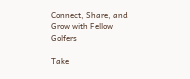Connect, Share, and Grow with Fellow Golfers

Take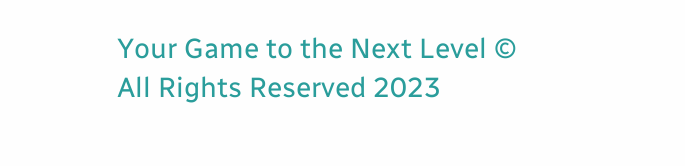Your Game to the Next Level © All Rights Reserved 2023